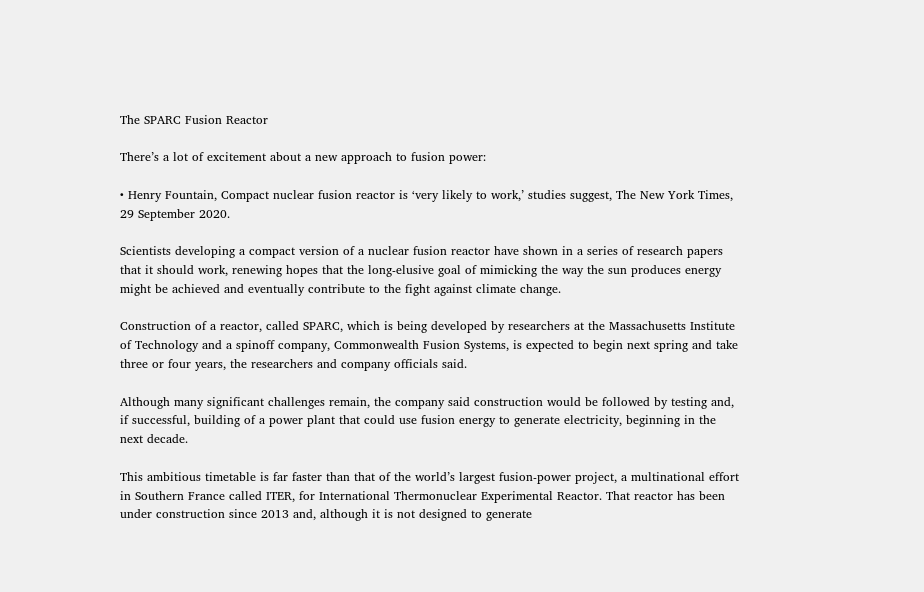The SPARC Fusion Reactor

There’s a lot of excitement about a new approach to fusion power:

• Henry Fountain, Compact nuclear fusion reactor is ‘very likely to work,’ studies suggest, The New York Times, 29 September 2020.

Scientists developing a compact version of a nuclear fusion reactor have shown in a series of research papers that it should work, renewing hopes that the long-elusive goal of mimicking the way the sun produces energy might be achieved and eventually contribute to the fight against climate change.

Construction of a reactor, called SPARC, which is being developed by researchers at the Massachusetts Institute of Technology and a spinoff company, Commonwealth Fusion Systems, is expected to begin next spring and take three or four years, the researchers and company officials said.

Although many significant challenges remain, the company said construction would be followed by testing and, if successful, building of a power plant that could use fusion energy to generate electricity, beginning in the next decade.

This ambitious timetable is far faster than that of the world’s largest fusion-power project, a multinational effort in Southern France called ITER, for International Thermonuclear Experimental Reactor. That reactor has been under construction since 2013 and, although it is not designed to generate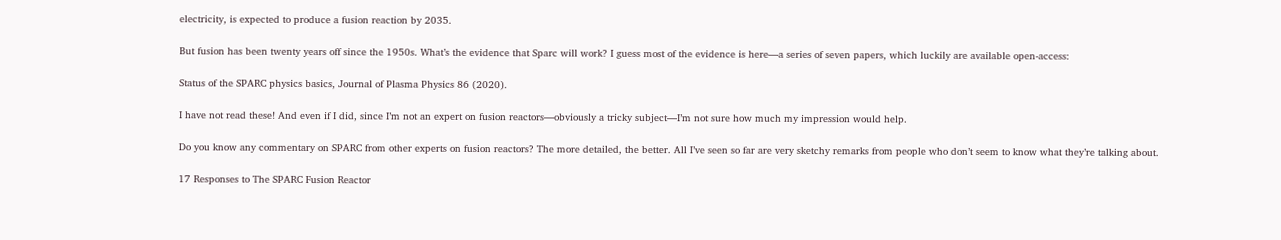electricity, is expected to produce a fusion reaction by 2035.

But fusion has been twenty years off since the 1950s. What’s the evidence that Sparc will work? I guess most of the evidence is here—a series of seven papers, which luckily are available open-access:

Status of the SPARC physics basics, Journal of Plasma Physics 86 (2020).

I have not read these! And even if I did, since I’m not an expert on fusion reactors—obviously a tricky subject—I’m not sure how much my impression would help.

Do you know any commentary on SPARC from other experts on fusion reactors? The more detailed, the better. All I’ve seen so far are very sketchy remarks from people who don’t seem to know what they’re talking about.

17 Responses to The SPARC Fusion Reactor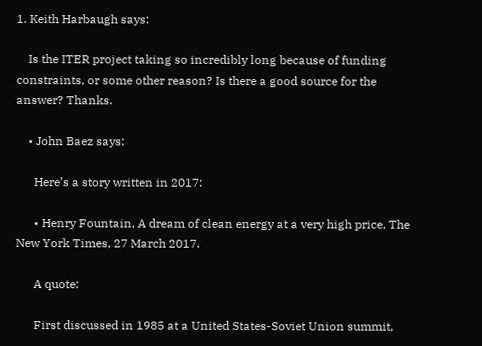1. Keith Harbaugh says:

    Is the ITER project taking so incredibly long because of funding constraints, or some other reason? Is there a good source for the answer? Thanks.

    • John Baez says:

      Here’s a story written in 2017:

      • Henry Fountain, A dream of clean energy at a very high price, The New York Times, 27 March 2017.

      A quote:

      First discussed in 1985 at a United States-Soviet Union summit,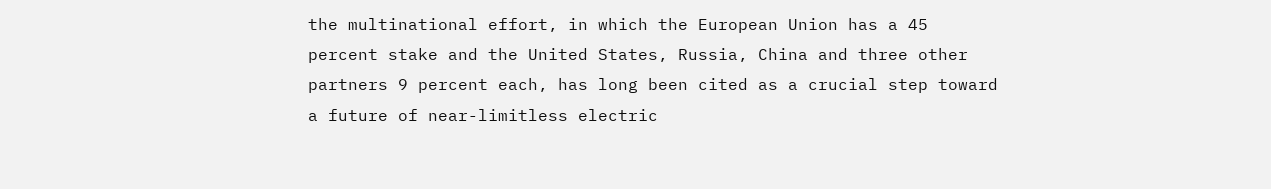the multinational effort, in which the European Union has a 45 percent stake and the United States, Russia, China and three other partners 9 percent each, has long been cited as a crucial step toward a future of near-limitless electric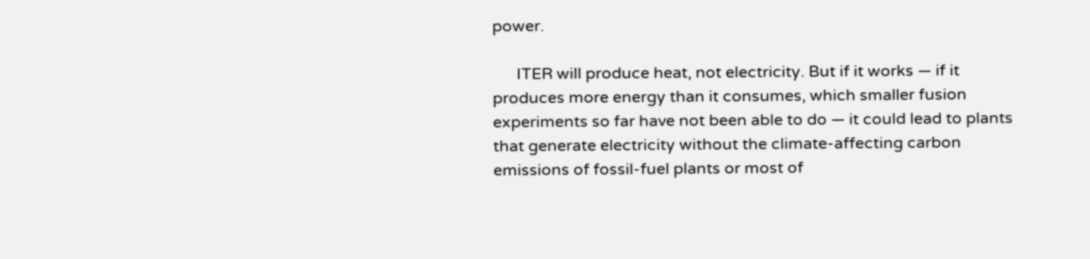power.

      ITER will produce heat, not electricity. But if it works — if it produces more energy than it consumes, which smaller fusion experiments so far have not been able to do — it could lead to plants that generate electricity without the climate-affecting carbon emissions of fossil-fuel plants or most of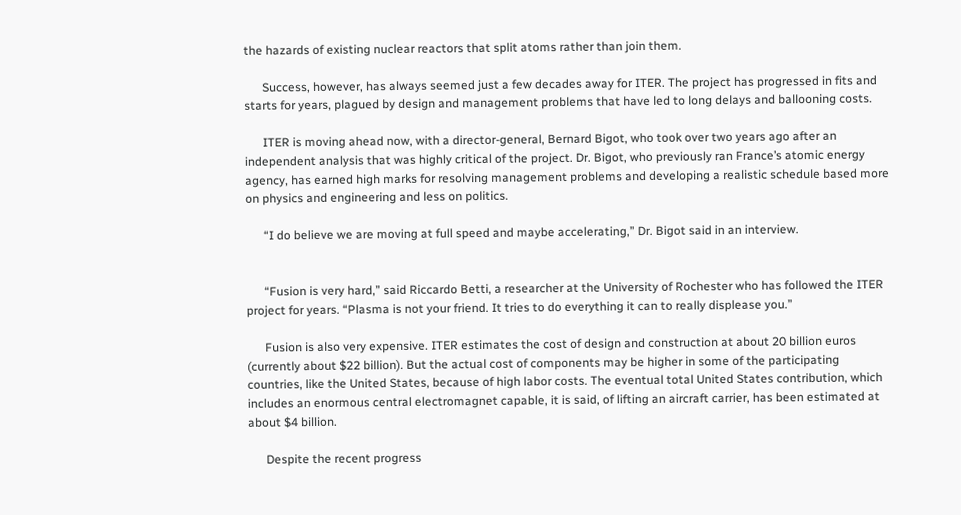the hazards of existing nuclear reactors that split atoms rather than join them.

      Success, however, has always seemed just a few decades away for ITER. The project has progressed in fits and starts for years, plagued by design and management problems that have led to long delays and ballooning costs.

      ITER is moving ahead now, with a director-general, Bernard Bigot, who took over two years ago after an independent analysis that was highly critical of the project. Dr. Bigot, who previously ran France’s atomic energy agency, has earned high marks for resolving management problems and developing a realistic schedule based more on physics and engineering and less on politics.

      “I do believe we are moving at full speed and maybe accelerating,” Dr. Bigot said in an interview.


      “Fusion is very hard,” said Riccardo Betti, a researcher at the University of Rochester who has followed the ITER project for years. “Plasma is not your friend. It tries to do everything it can to really displease you.”

      Fusion is also very expensive. ITER estimates the cost of design and construction at about 20 billion euros (currently about $22 billion). But the actual cost of components may be higher in some of the participating countries, like the United States, because of high labor costs. The eventual total United States contribution, which includes an enormous central electromagnet capable, it is said, of lifting an aircraft carrier, has been estimated at about $4 billion.

      Despite the recent progress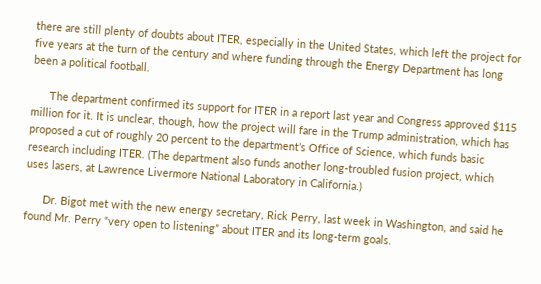there are still plenty of doubts about ITER, especially in the United States, which left the project for five years at the turn of the century and where funding through the Energy Department has long been a political football.

      The department confirmed its support for ITER in a report last year and Congress approved $115 million for it. It is unclear, though, how the project will fare in the Trump administration, which has proposed a cut of roughly 20 percent to the department’s Office of Science, which funds basic research including ITER. (The department also funds another long-troubled fusion project, which uses lasers, at Lawrence Livermore National Laboratory in California.)

      Dr. Bigot met with the new energy secretary, Rick Perry, last week in Washington, and said he found Mr. Perry “very open to listening” about ITER and its long-term goals.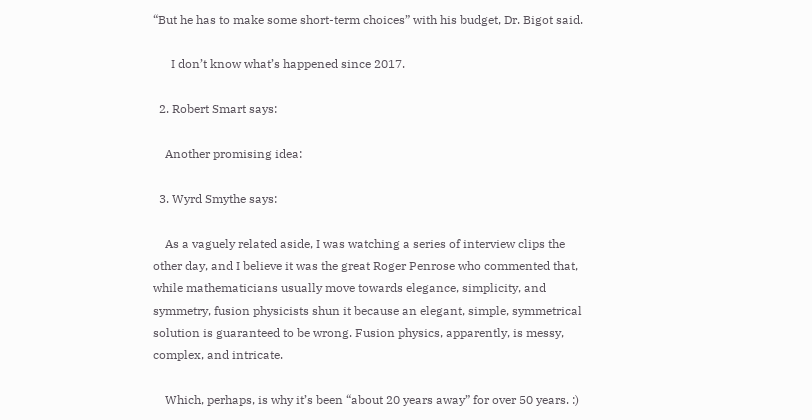“But he has to make some short-term choices” with his budget, Dr. Bigot said.

      I don’t know what’s happened since 2017.

  2. Robert Smart says:

    Another promising idea:

  3. Wyrd Smythe says:

    As a vaguely related aside, I was watching a series of interview clips the other day, and I believe it was the great Roger Penrose who commented that, while mathematicians usually move towards elegance, simplicity, and symmetry, fusion physicists shun it because an elegant, simple, symmetrical solution is guaranteed to be wrong. Fusion physics, apparently, is messy, complex, and intricate.

    Which, perhaps, is why it’s been “about 20 years away” for over 50 years. :)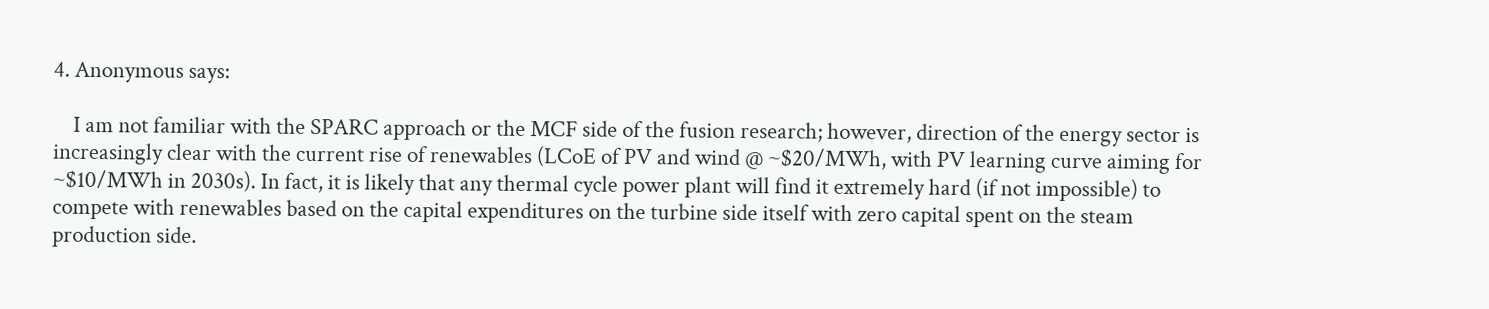4. Anonymous says:

    I am not familiar with the SPARC approach or the MCF side of the fusion research; however, direction of the energy sector is increasingly clear with the current rise of renewables (LCoE of PV and wind @ ~$20/MWh, with PV learning curve aiming for ~$10/MWh in 2030s). In fact, it is likely that any thermal cycle power plant will find it extremely hard (if not impossible) to compete with renewables based on the capital expenditures on the turbine side itself with zero capital spent on the steam production side.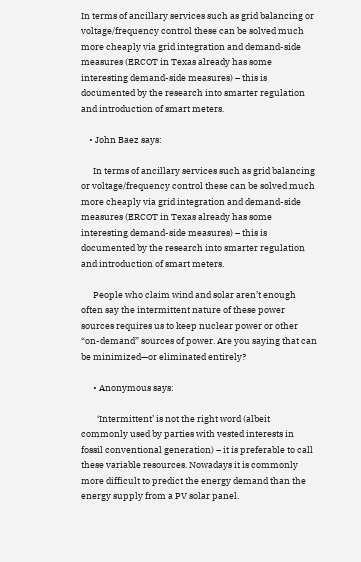In terms of ancillary services such as grid balancing or voltage/frequency control these can be solved much more cheaply via grid integration and demand-side measures (ERCOT in Texas already has some interesting demand-side measures) – this is documented by the research into smarter regulation and introduction of smart meters.

    • John Baez says:

      In terms of ancillary services such as grid balancing or voltage/frequency control these can be solved much more cheaply via grid integration and demand-side measures (ERCOT in Texas already has some interesting demand-side measures) – this is documented by the research into smarter regulation and introduction of smart meters.

      People who claim wind and solar aren’t enough often say the intermittent nature of these power sources requires us to keep nuclear power or other “on-demand” sources of power. Are you saying that can be minimized—or eliminated entirely?

      • Anonymous says:

        ‘Intermittent’ is not the right word (albeit commonly used by parties with vested interests in fossil conventional generation) – it is preferable to call these variable resources. Nowadays it is commonly more difficult to predict the energy demand than the energy supply from a PV solar panel.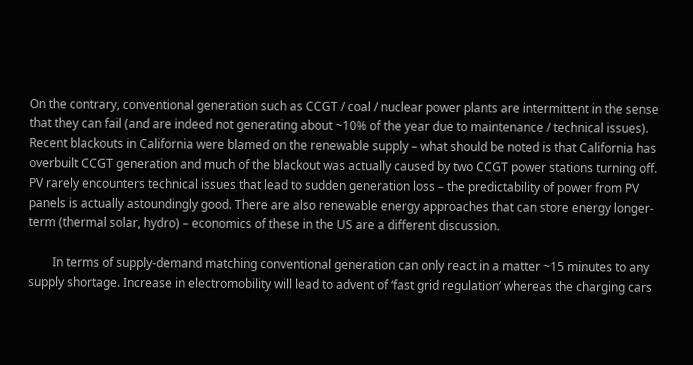On the contrary, conventional generation such as CCGT / coal / nuclear power plants are intermittent in the sense that they can fail (and are indeed not generating about ~10% of the year due to maintenance / technical issues). Recent blackouts in California were blamed on the renewable supply – what should be noted is that California has overbuilt CCGT generation and much of the blackout was actually caused by two CCGT power stations turning off. PV rarely encounters technical issues that lead to sudden generation loss – the predictability of power from PV panels is actually astoundingly good. There are also renewable energy approaches that can store energy longer-term (thermal solar, hydro) – economics of these in the US are a different discussion.

        In terms of supply-demand matching conventional generation can only react in a matter ~15 minutes to any supply shortage. Increase in electromobility will lead to advent of ‘fast grid regulation’ whereas the charging cars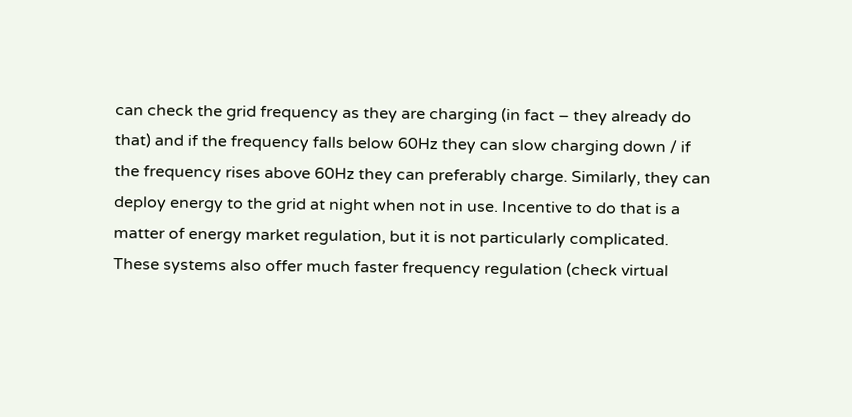can check the grid frequency as they are charging (in fact – they already do that) and if the frequency falls below 60Hz they can slow charging down / if the frequency rises above 60Hz they can preferably charge. Similarly, they can deploy energy to the grid at night when not in use. Incentive to do that is a matter of energy market regulation, but it is not particularly complicated. These systems also offer much faster frequency regulation (check virtual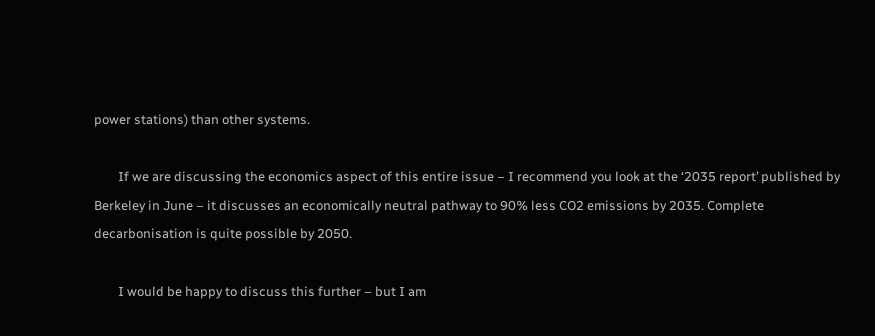power stations) than other systems.

        If we are discussing the economics aspect of this entire issue – I recommend you look at the ‘2035 report’ published by Berkeley in June – it discusses an economically neutral pathway to 90% less CO2 emissions by 2035. Complete decarbonisation is quite possible by 2050.

        I would be happy to discuss this further – but I am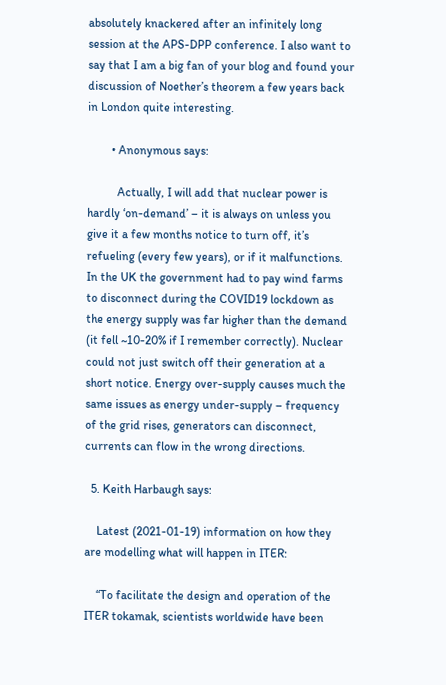absolutely knackered after an infinitely long session at the APS-DPP conference. I also want to say that I am a big fan of your blog and found your discussion of Noether’s theorem a few years back in London quite interesting.

        • Anonymous says:

          Actually, I will add that nuclear power is hardly ‘on-demand’ – it is always on unless you give it a few months notice to turn off, it’s refueling (every few years), or if it malfunctions. In the UK the government had to pay wind farms to disconnect during the COVID19 lockdown as the energy supply was far higher than the demand (it fell ~10-20% if I remember correctly). Nuclear could not just switch off their generation at a short notice. Energy over-supply causes much the same issues as energy under-supply – frequency of the grid rises, generators can disconnect, currents can flow in the wrong directions.

  5. Keith Harbaugh says:

    Latest (2021-01-19) information on how they are modelling what will happen in ITER:

    “To facilitate the design and operation of the ITER tokamak, scientists worldwide have been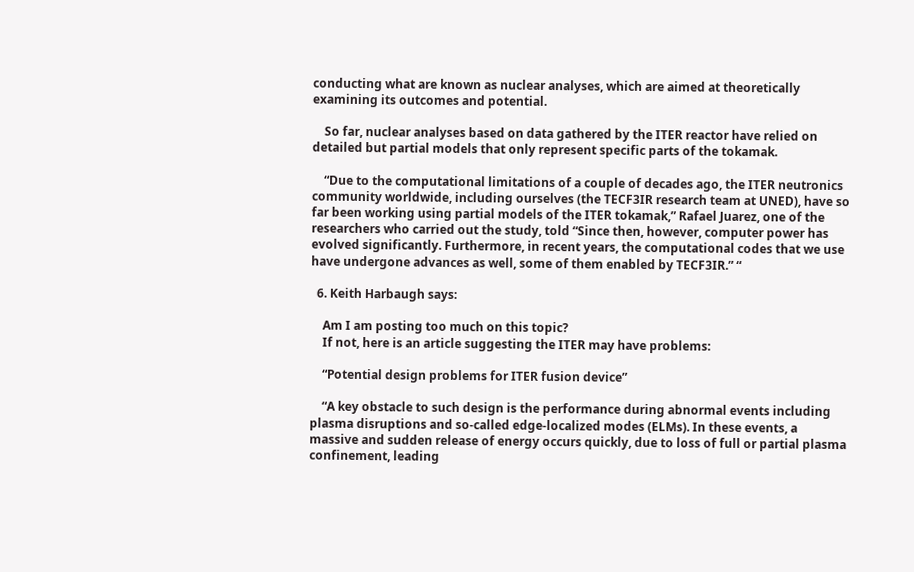conducting what are known as nuclear analyses, which are aimed at theoretically examining its outcomes and potential.

    So far, nuclear analyses based on data gathered by the ITER reactor have relied on detailed but partial models that only represent specific parts of the tokamak.

    “Due to the computational limitations of a couple of decades ago, the ITER neutronics community worldwide, including ourselves (the TECF3IR research team at UNED), have so far been working using partial models of the ITER tokamak,” Rafael Juarez, one of the researchers who carried out the study, told “Since then, however, computer power has evolved significantly. Furthermore, in recent years, the computational codes that we use have undergone advances as well, some of them enabled by TECF3IR.” “

  6. Keith Harbaugh says:

    Am I am posting too much on this topic?
    If not, here is an article suggesting the ITER may have problems:

    “Potential design problems for ITER fusion device”

    “A key obstacle to such design is the performance during abnormal events including plasma disruptions and so-called edge-localized modes (ELMs). In these events, a massive and sudden release of energy occurs quickly, due to loss of full or partial plasma confinement, leading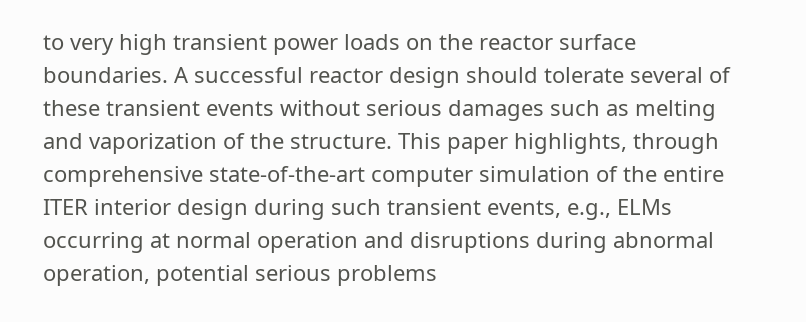to very high transient power loads on the reactor surface boundaries. A successful reactor design should tolerate several of these transient events without serious damages such as melting and vaporization of the structure. This paper highlights, through comprehensive state-of-the-art computer simulation of the entire ITER interior design during such transient events, e.g., ELMs occurring at normal operation and disruptions during abnormal operation, potential serious problems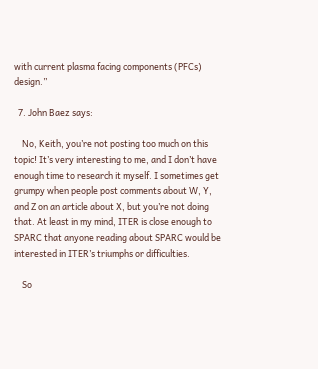with current plasma facing components (PFCs) design.”

  7. John Baez says:

    No, Keith, you’re not posting too much on this topic! It’s very interesting to me, and I don’t have enough time to research it myself. I sometimes get grumpy when people post comments about W, Y, and Z on an article about X, but you’re not doing that. At least in my mind, ITER is close enough to SPARC that anyone reading about SPARC would be interested in ITER’s triumphs or difficulties.

    So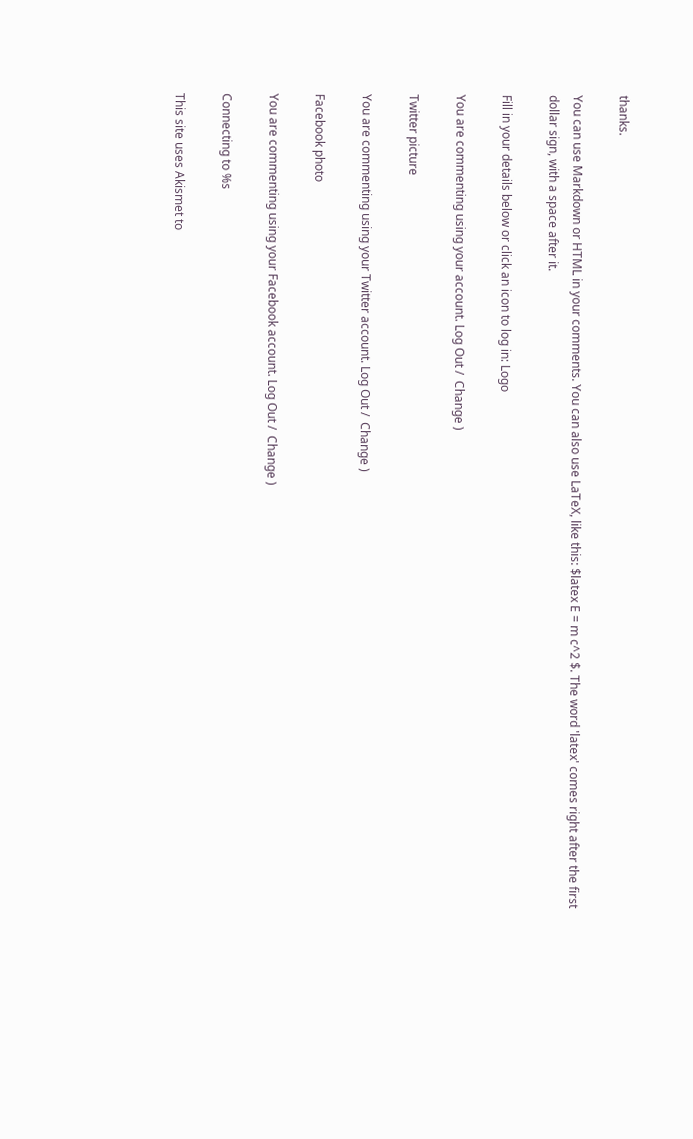thanks.

You can use Markdown or HTML in your comments. You can also use LaTeX, like this: $latex E = m c^2 $. The word 'latex' comes right after the first dollar sign, with a space after it.

Fill in your details below or click an icon to log in: Logo

You are commenting using your account. Log Out /  Change )

Twitter picture

You are commenting using your Twitter account. Log Out /  Change )

Facebook photo

You are commenting using your Facebook account. Log Out /  Change )

Connecting to %s

This site uses Akismet to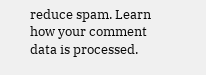reduce spam. Learn how your comment data is processed.